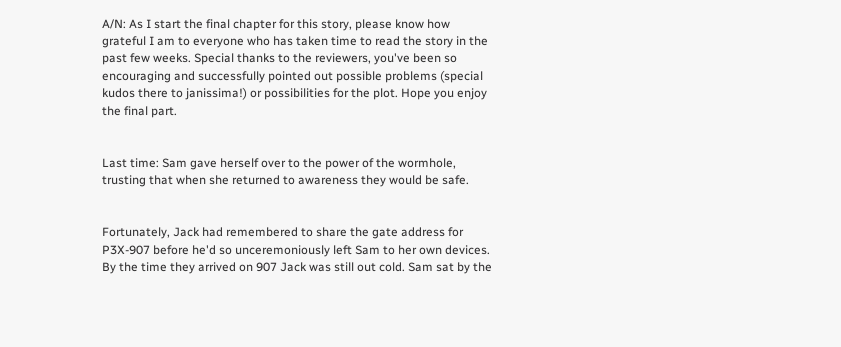A/N: As I start the final chapter for this story, please know how grateful I am to everyone who has taken time to read the story in the past few weeks. Special thanks to the reviewers, you've been so encouraging and successfully pointed out possible problems (special kudos there to janissima!) or possibilities for the plot. Hope you enjoy the final part.


Last time: Sam gave herself over to the power of the wormhole, trusting that when she returned to awareness they would be safe.


Fortunately, Jack had remembered to share the gate address for P3X-907 before he'd so unceremoniously left Sam to her own devices. By the time they arrived on 907 Jack was still out cold. Sam sat by the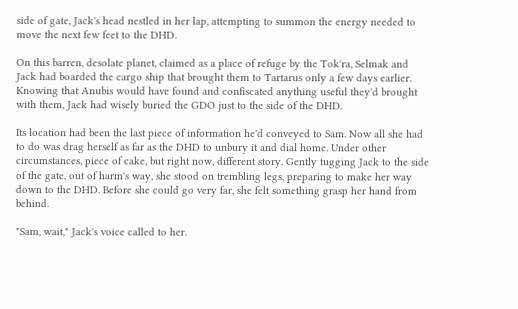side of gate, Jack's head nestled in her lap, attempting to summon the energy needed to move the next few feet to the DHD.

On this barren, desolate planet, claimed as a place of refuge by the Tok'ra, Selmak and Jack had boarded the cargo ship that brought them to Tartarus only a few days earlier. Knowing that Anubis would have found and confiscated anything useful they'd brought with them, Jack had wisely buried the GDO just to the side of the DHD.

Its location had been the last piece of information he'd conveyed to Sam. Now all she had to do was drag herself as far as the DHD to unbury it and dial home. Under other circumstances, piece of cake, but right now, different story. Gently tugging Jack to the side of the gate, out of harm's way, she stood on trembling legs, preparing to make her way down to the DHD. Before she could go very far, she felt something grasp her hand from behind.

"Sam, wait," Jack's voice called to her.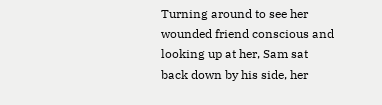Turning around to see her wounded friend conscious and looking up at her, Sam sat back down by his side, her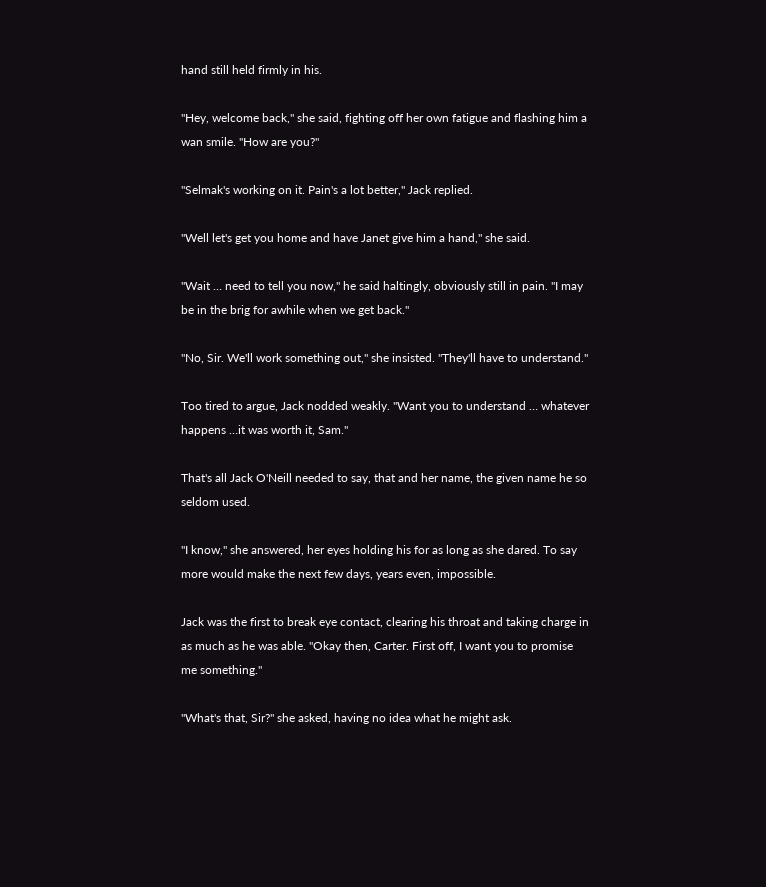hand still held firmly in his.

"Hey, welcome back," she said, fighting off her own fatigue and flashing him a wan smile. "How are you?"

"Selmak's working on it. Pain's a lot better," Jack replied.

"Well let's get you home and have Janet give him a hand," she said.

"Wait … need to tell you now," he said haltingly, obviously still in pain. "I may be in the brig for awhile when we get back."

"No, Sir. We'll work something out," she insisted. "They'll have to understand."

Too tired to argue, Jack nodded weakly. "Want you to understand … whatever happens …it was worth it, Sam."

That's all Jack O'Neill needed to say, that and her name, the given name he so seldom used.

"I know," she answered, her eyes holding his for as long as she dared. To say more would make the next few days, years even, impossible.

Jack was the first to break eye contact, clearing his throat and taking charge in as much as he was able. "Okay then, Carter. First off, I want you to promise me something."

"What's that, Sir?" she asked, having no idea what he might ask.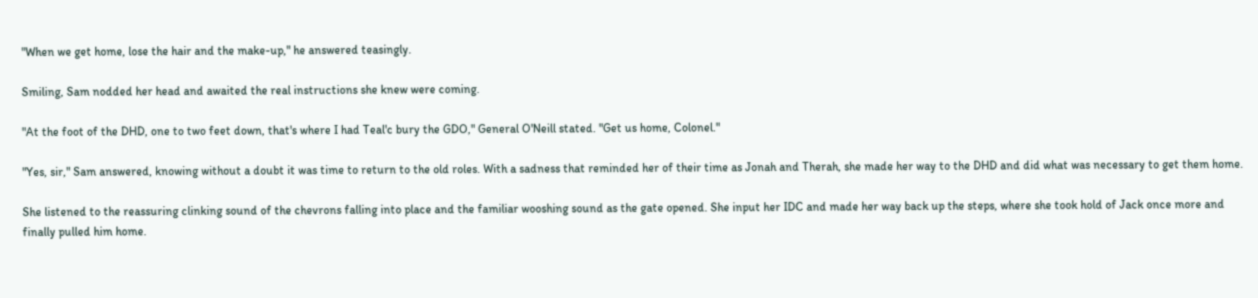"When we get home, lose the hair and the make-up," he answered teasingly.

Smiling, Sam nodded her head and awaited the real instructions she knew were coming.

"At the foot of the DHD, one to two feet down, that's where I had Teal'c bury the GDO," General O'Neill stated. "Get us home, Colonel."

"Yes, sir," Sam answered, knowing without a doubt it was time to return to the old roles. With a sadness that reminded her of their time as Jonah and Therah, she made her way to the DHD and did what was necessary to get them home.

She listened to the reassuring clinking sound of the chevrons falling into place and the familiar wooshing sound as the gate opened. She input her IDC and made her way back up the steps, where she took hold of Jack once more and finally pulled him home.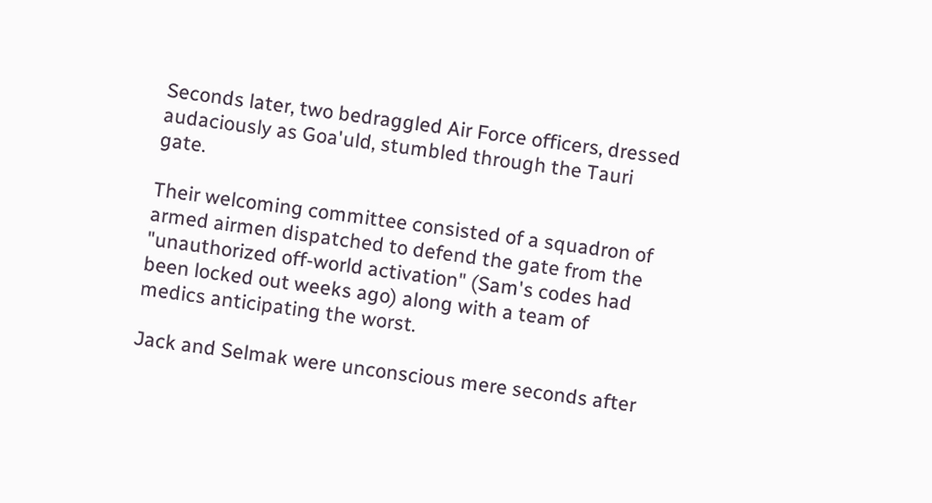Seconds later, two bedraggled Air Force officers, dressed audaciously as Goa'uld, stumbled through the Tauri gate.

Their welcoming committee consisted of a squadron of armed airmen dispatched to defend the gate from the "unauthorized off-world activation" (Sam's codes had been locked out weeks ago) along with a team of medics anticipating the worst.

Jack and Selmak were unconscious mere seconds after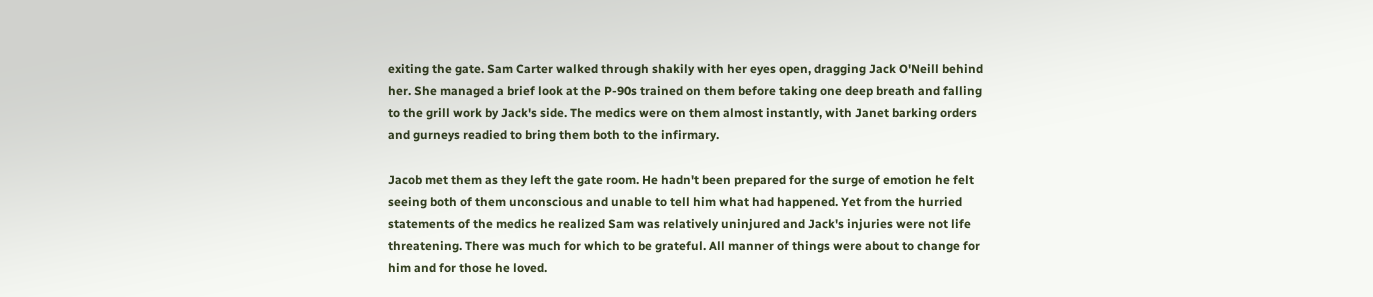exiting the gate. Sam Carter walked through shakily with her eyes open, dragging Jack O'Neill behind her. She managed a brief look at the P-90s trained on them before taking one deep breath and falling to the grill work by Jack's side. The medics were on them almost instantly, with Janet barking orders and gurneys readied to bring them both to the infirmary.

Jacob met them as they left the gate room. He hadn't been prepared for the surge of emotion he felt seeing both of them unconscious and unable to tell him what had happened. Yet from the hurried statements of the medics he realized Sam was relatively uninjured and Jack's injuries were not life threatening. There was much for which to be grateful. All manner of things were about to change for him and for those he loved.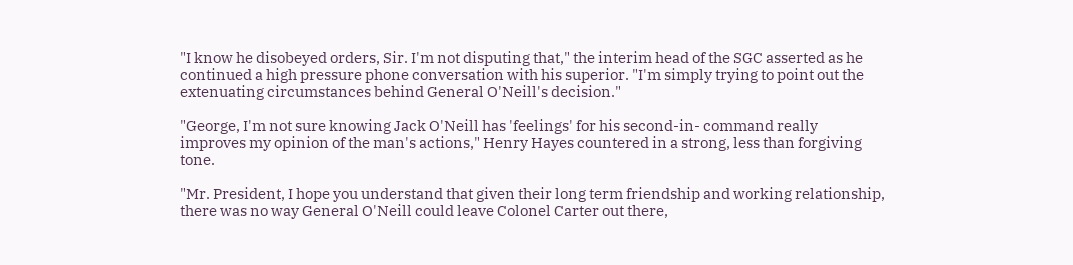"I know he disobeyed orders, Sir. I'm not disputing that," the interim head of the SGC asserted as he continued a high pressure phone conversation with his superior. "I'm simply trying to point out the extenuating circumstances behind General O'Neill's decision."

"George, I'm not sure knowing Jack O'Neill has 'feelings' for his second-in- command really improves my opinion of the man's actions," Henry Hayes countered in a strong, less than forgiving tone.

"Mr. President, I hope you understand that given their long term friendship and working relationship, there was no way General O'Neill could leave Colonel Carter out there,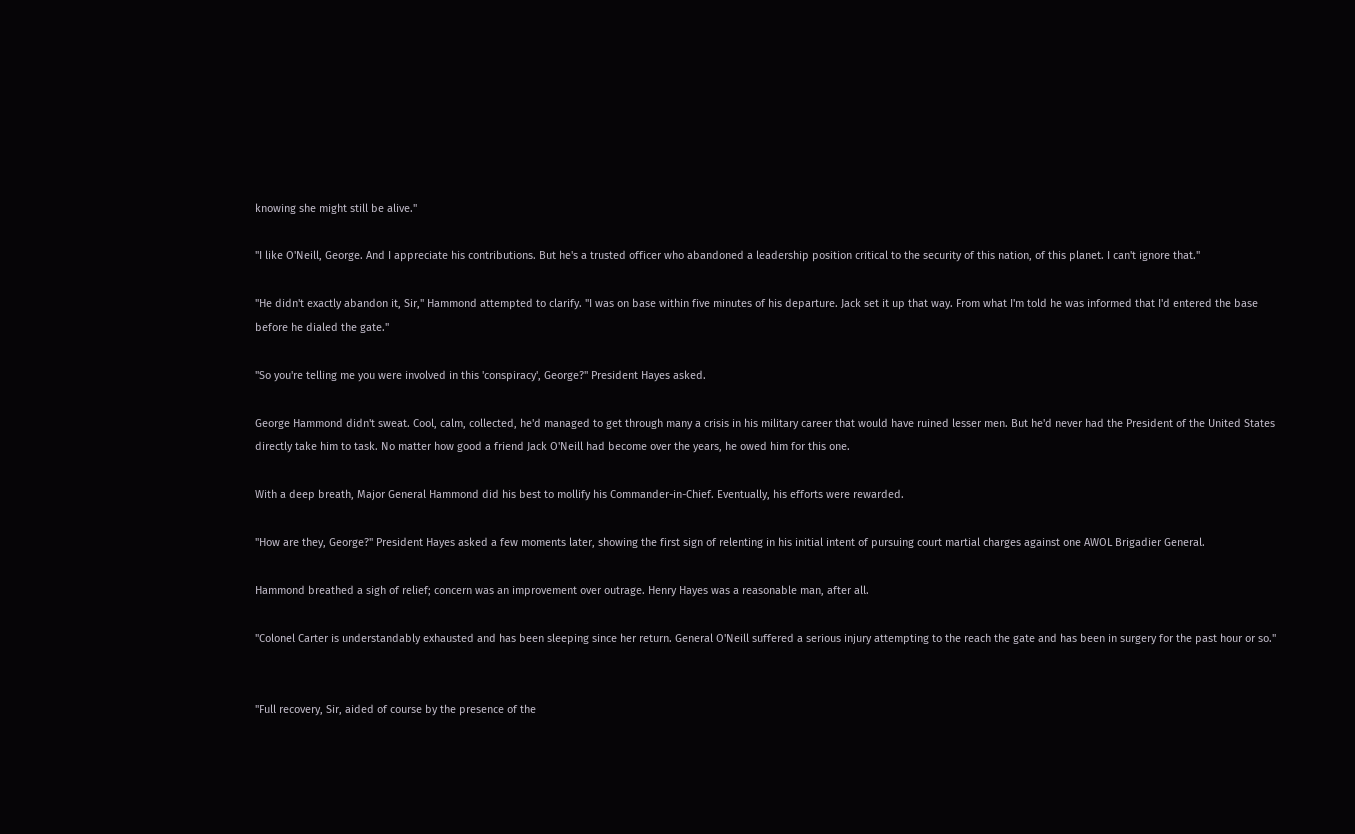knowing she might still be alive."

"I like O'Neill, George. And I appreciate his contributions. But he's a trusted officer who abandoned a leadership position critical to the security of this nation, of this planet. I can't ignore that."

"He didn't exactly abandon it, Sir," Hammond attempted to clarify. "I was on base within five minutes of his departure. Jack set it up that way. From what I'm told he was informed that I'd entered the base before he dialed the gate."

"So you're telling me you were involved in this 'conspiracy', George?" President Hayes asked.

George Hammond didn't sweat. Cool, calm, collected, he'd managed to get through many a crisis in his military career that would have ruined lesser men. But he'd never had the President of the United States directly take him to task. No matter how good a friend Jack O'Neill had become over the years, he owed him for this one.

With a deep breath, Major General Hammond did his best to mollify his Commander-in-Chief. Eventually, his efforts were rewarded.

"How are they, George?" President Hayes asked a few moments later, showing the first sign of relenting in his initial intent of pursuing court martial charges against one AWOL Brigadier General.

Hammond breathed a sigh of relief; concern was an improvement over outrage. Henry Hayes was a reasonable man, after all.

"Colonel Carter is understandably exhausted and has been sleeping since her return. General O'Neill suffered a serious injury attempting to the reach the gate and has been in surgery for the past hour or so."


"Full recovery, Sir, aided of course by the presence of the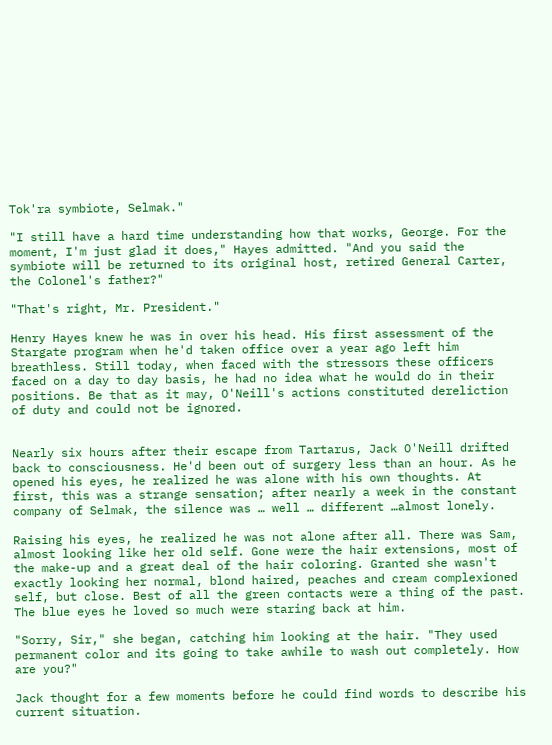Tok'ra symbiote, Selmak."

"I still have a hard time understanding how that works, George. For the moment, I'm just glad it does," Hayes admitted. "And you said the symbiote will be returned to its original host, retired General Carter, the Colonel's father?"

"That's right, Mr. President."

Henry Hayes knew he was in over his head. His first assessment of the Stargate program when he'd taken office over a year ago left him breathless. Still today, when faced with the stressors these officers faced on a day to day basis, he had no idea what he would do in their positions. Be that as it may, O'Neill's actions constituted dereliction of duty and could not be ignored.


Nearly six hours after their escape from Tartarus, Jack O'Neill drifted back to consciousness. He'd been out of surgery less than an hour. As he opened his eyes, he realized he was alone with his own thoughts. At first, this was a strange sensation; after nearly a week in the constant company of Selmak, the silence was … well … different …almost lonely.

Raising his eyes, he realized he was not alone after all. There was Sam, almost looking like her old self. Gone were the hair extensions, most of the make-up and a great deal of the hair coloring. Granted she wasn't exactly looking her normal, blond haired, peaches and cream complexioned self, but close. Best of all the green contacts were a thing of the past. The blue eyes he loved so much were staring back at him.

"Sorry, Sir," she began, catching him looking at the hair. "They used permanent color and its going to take awhile to wash out completely. How are you?"

Jack thought for a few moments before he could find words to describe his current situation.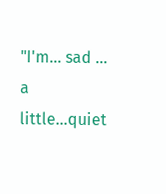"I'm… sad … a little…quiet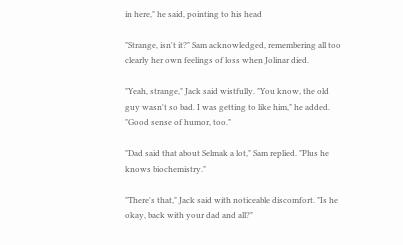in here," he said, pointing to his head

"Strange, isn't it?" Sam acknowledged, remembering all too clearly her own feelings of loss when Jolinar died.

"Yeah, strange," Jack said wistfully. "You know, the old guy wasn't so bad. I was getting to like him," he added. "Good sense of humor, too."

"Dad said that about Selmak a lot," Sam replied. "Plus he knows biochemistry."

"There's that," Jack said with noticeable discomfort. "Is he okay, back with your dad and all?"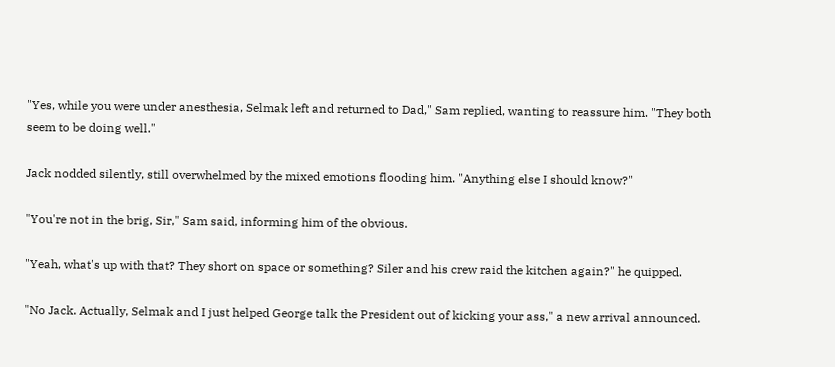"Yes, while you were under anesthesia, Selmak left and returned to Dad," Sam replied, wanting to reassure him. "They both seem to be doing well."

Jack nodded silently, still overwhelmed by the mixed emotions flooding him. "Anything else I should know?"

"You're not in the brig, Sir," Sam said, informing him of the obvious.

"Yeah, what's up with that? They short on space or something? Siler and his crew raid the kitchen again?" he quipped.

"No Jack. Actually, Selmak and I just helped George talk the President out of kicking your ass," a new arrival announced.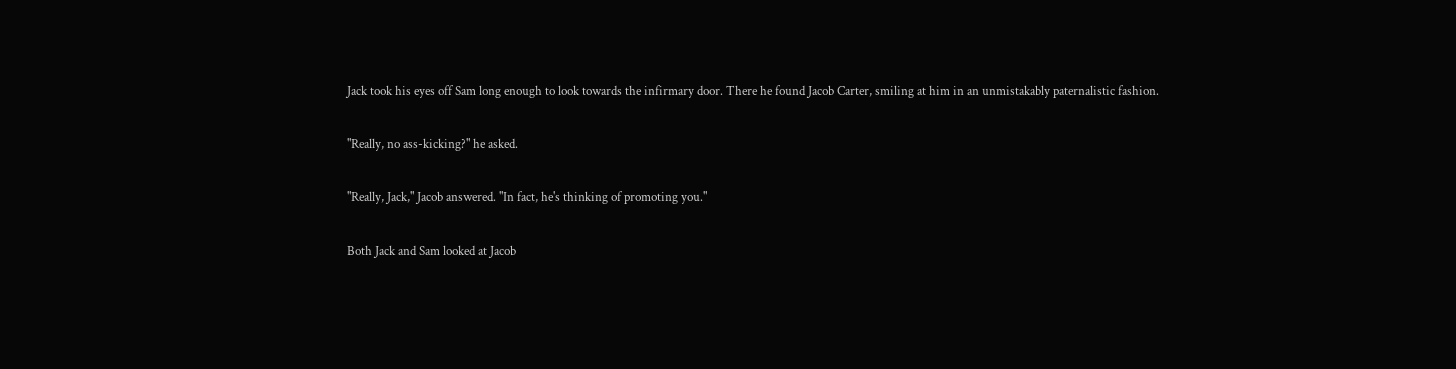Jack took his eyes off Sam long enough to look towards the infirmary door. There he found Jacob Carter, smiling at him in an unmistakably paternalistic fashion.

"Really, no ass-kicking?" he asked.

"Really, Jack," Jacob answered. "In fact, he's thinking of promoting you."

Both Jack and Sam looked at Jacob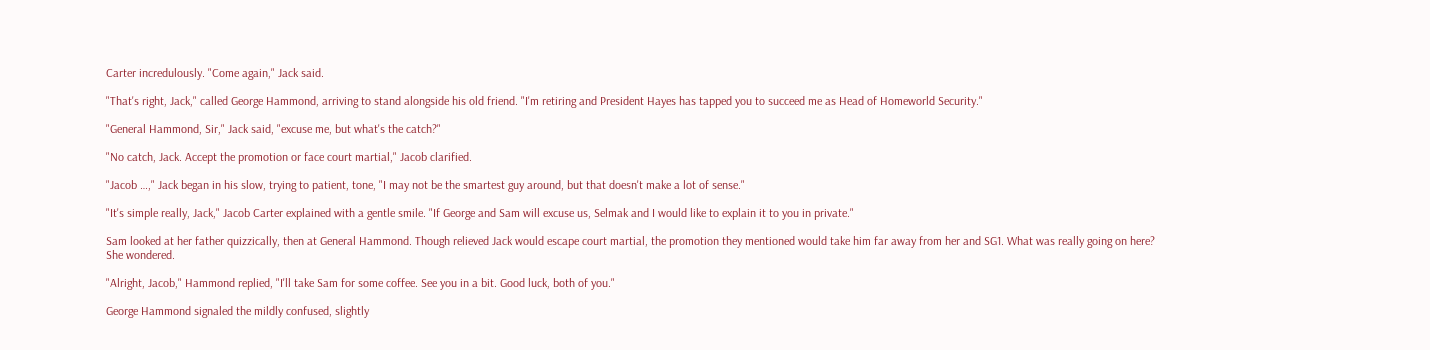Carter incredulously. "Come again," Jack said.

"That's right, Jack," called George Hammond, arriving to stand alongside his old friend. "I'm retiring and President Hayes has tapped you to succeed me as Head of Homeworld Security."

"General Hammond, Sir," Jack said, "excuse me, but what's the catch?"

"No catch, Jack. Accept the promotion or face court martial," Jacob clarified.

"Jacob …," Jack began in his slow, trying to patient, tone, "I may not be the smartest guy around, but that doesn't make a lot of sense."

"It's simple really, Jack," Jacob Carter explained with a gentle smile. "If George and Sam will excuse us, Selmak and I would like to explain it to you in private."

Sam looked at her father quizzically, then at General Hammond. Though relieved Jack would escape court martial, the promotion they mentioned would take him far away from her and SG1. What was really going on here? She wondered.

"Alright, Jacob," Hammond replied, "I'll take Sam for some coffee. See you in a bit. Good luck, both of you."

George Hammond signaled the mildly confused, slightly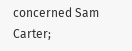concerned Sam Carter;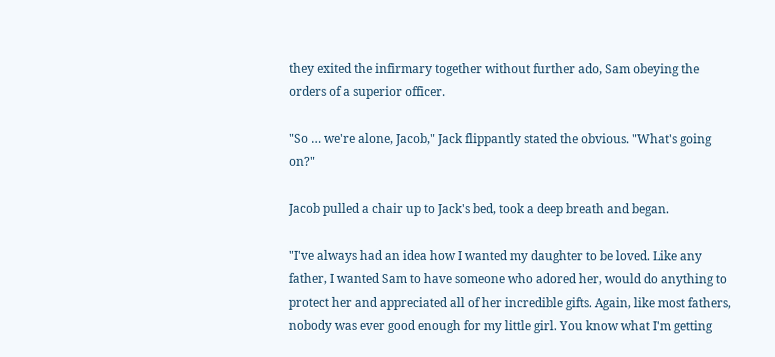they exited the infirmary together without further ado, Sam obeying the orders of a superior officer.

"So … we're alone, Jacob," Jack flippantly stated the obvious. "What's going on?"

Jacob pulled a chair up to Jack's bed, took a deep breath and began.

"I've always had an idea how I wanted my daughter to be loved. Like any father, I wanted Sam to have someone who adored her, would do anything to protect her and appreciated all of her incredible gifts. Again, like most fathers, nobody was ever good enough for my little girl. You know what I'm getting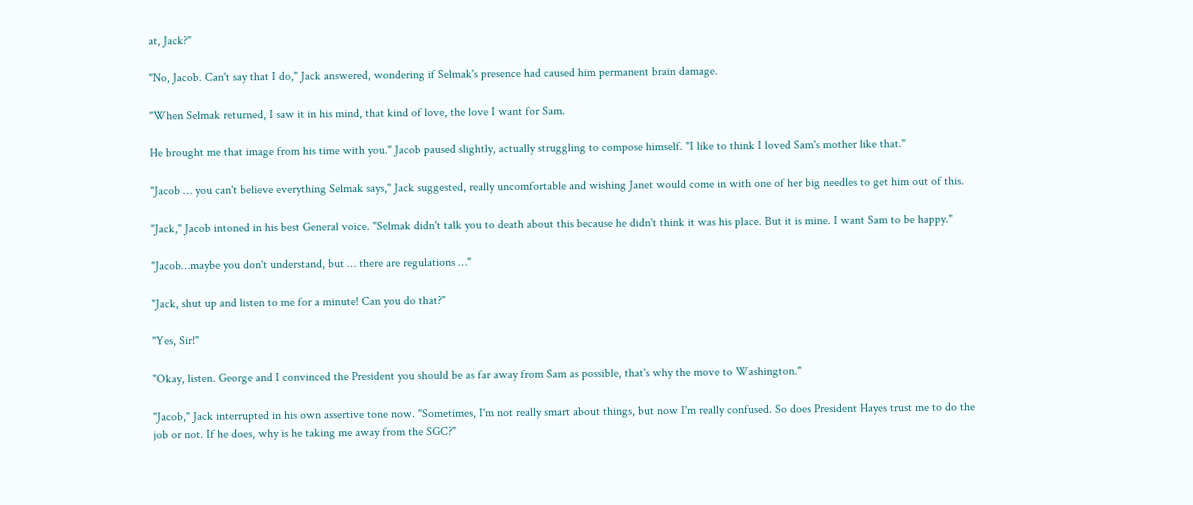at, Jack?"

"No, Jacob. Can't say that I do," Jack answered, wondering if Selmak's presence had caused him permanent brain damage.

"When Selmak returned, I saw it in his mind, that kind of love, the love I want for Sam.

He brought me that image from his time with you." Jacob paused slightly, actually struggling to compose himself. "I like to think I loved Sam's mother like that."

"Jacob … you can't believe everything Selmak says," Jack suggested, really uncomfortable and wishing Janet would come in with one of her big needles to get him out of this.

"Jack," Jacob intoned in his best General voice. "Selmak didn't talk you to death about this because he didn't think it was his place. But it is mine. I want Sam to be happy."

"Jacob…maybe you don't understand, but … there are regulations …"

"Jack, shut up and listen to me for a minute! Can you do that?"

"Yes, Sir!"

"Okay, listen. George and I convinced the President you should be as far away from Sam as possible, that's why the move to Washington."

"Jacob," Jack interrupted in his own assertive tone now. "Sometimes, I'm not really smart about things, but now I'm really confused. So does President Hayes trust me to do the job or not. If he does, why is he taking me away from the SGC?"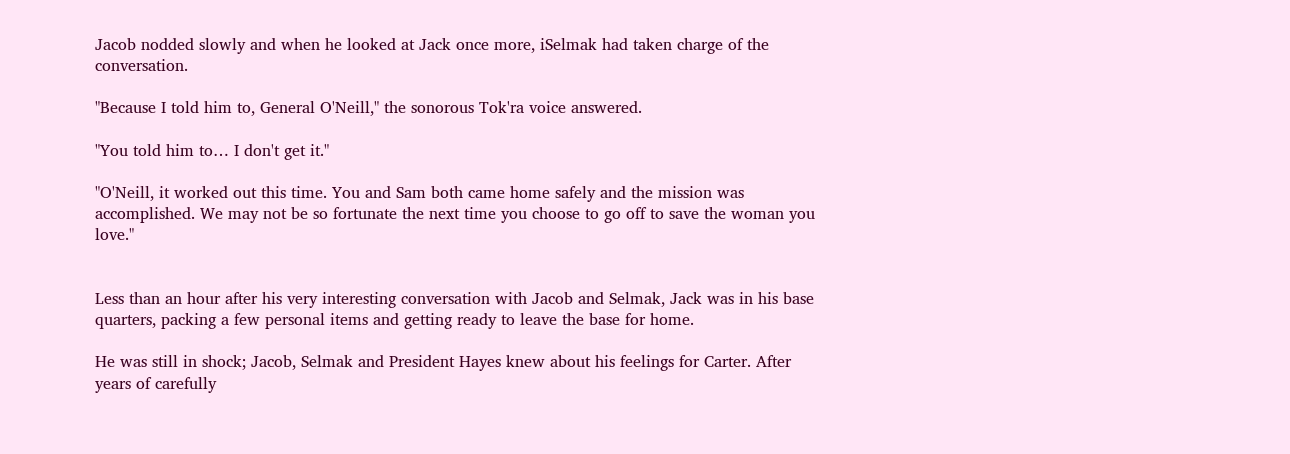Jacob nodded slowly and when he looked at Jack once more, iSelmak had taken charge of the conversation.

"Because I told him to, General O'Neill," the sonorous Tok'ra voice answered.

"You told him to… I don't get it."

"O'Neill, it worked out this time. You and Sam both came home safely and the mission was accomplished. We may not be so fortunate the next time you choose to go off to save the woman you love."


Less than an hour after his very interesting conversation with Jacob and Selmak, Jack was in his base quarters, packing a few personal items and getting ready to leave the base for home.

He was still in shock; Jacob, Selmak and President Hayes knew about his feelings for Carter. After years of carefully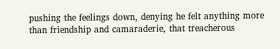pushing the feelings down, denying he felt anything more than friendship and camaraderie, that treacherous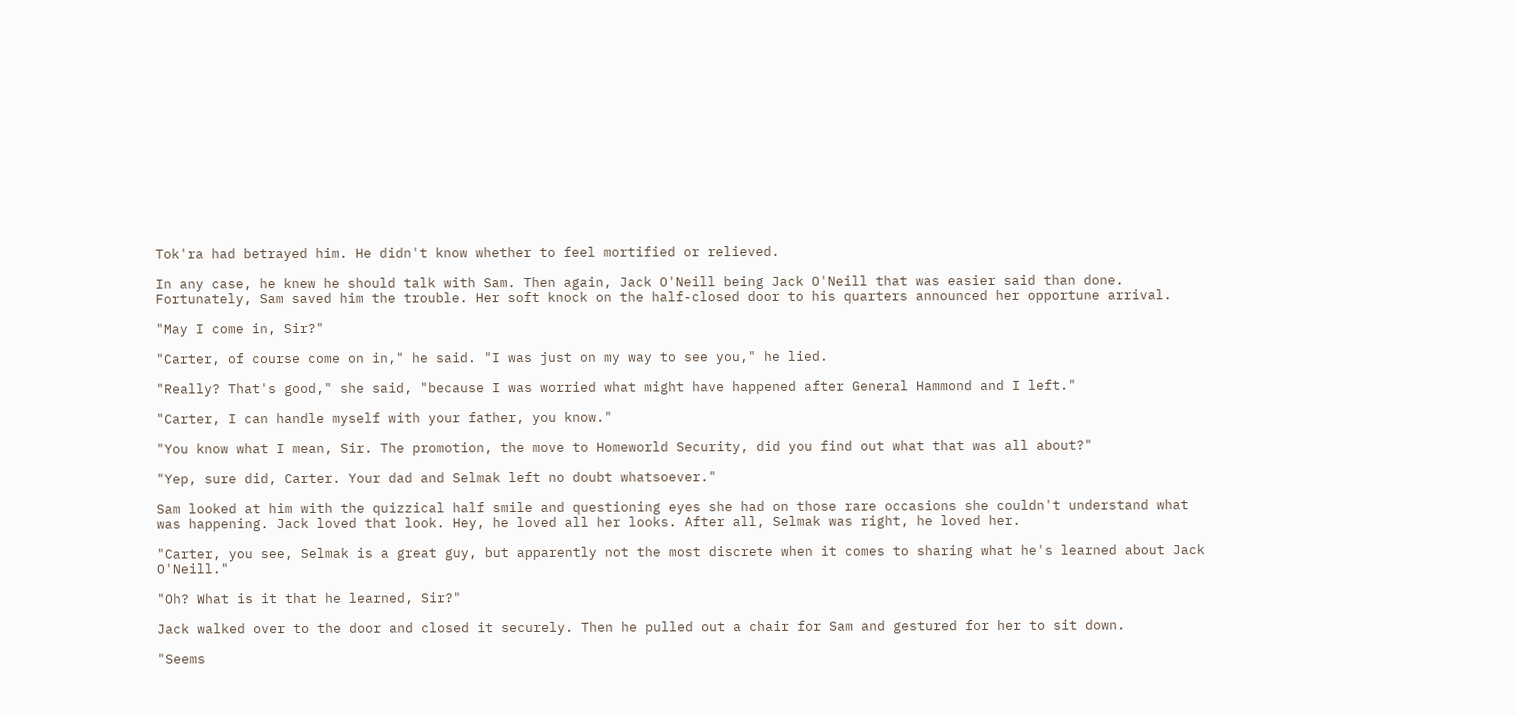Tok'ra had betrayed him. He didn't know whether to feel mortified or relieved.

In any case, he knew he should talk with Sam. Then again, Jack O'Neill being Jack O'Neill that was easier said than done. Fortunately, Sam saved him the trouble. Her soft knock on the half-closed door to his quarters announced her opportune arrival.

"May I come in, Sir?"

"Carter, of course come on in," he said. "I was just on my way to see you," he lied.

"Really? That's good," she said, "because I was worried what might have happened after General Hammond and I left."

"Carter, I can handle myself with your father, you know."

"You know what I mean, Sir. The promotion, the move to Homeworld Security, did you find out what that was all about?"

"Yep, sure did, Carter. Your dad and Selmak left no doubt whatsoever."

Sam looked at him with the quizzical half smile and questioning eyes she had on those rare occasions she couldn't understand what was happening. Jack loved that look. Hey, he loved all her looks. After all, Selmak was right, he loved her.

"Carter, you see, Selmak is a great guy, but apparently not the most discrete when it comes to sharing what he's learned about Jack O'Neill."

"Oh? What is it that he learned, Sir?"

Jack walked over to the door and closed it securely. Then he pulled out a chair for Sam and gestured for her to sit down.

"Seems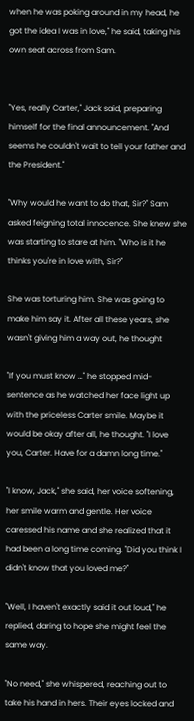when he was poking around in my head, he got the idea I was in love," he said, taking his own seat across from Sam.


"Yes, really Carter," Jack said, preparing himself for the final announcement. "And seems he couldn't wait to tell your father and the President."

"Why would he want to do that, Sir?" Sam asked feigning total innocence. She knew she was starting to stare at him. "Who is it he thinks you're in love with, Sir?"

She was torturing him. She was going to make him say it. After all these years, she wasn't giving him a way out, he thought

"If you must know …" he stopped mid-sentence as he watched her face light up with the priceless Carter smile. Maybe it would be okay after all, he thought. "I love you, Carter. Have for a damn long time."

"I know, Jack," she said, her voice softening, her smile warm and gentle. Her voice caressed his name and she realized that it had been a long time coming. "Did you think I didn't know that you loved me?"

"Well, I haven't exactly said it out loud," he replied, daring to hope she might feel the same way.

"No need," she whispered, reaching out to take his hand in hers. Their eyes locked and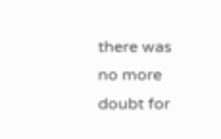there was no more doubt for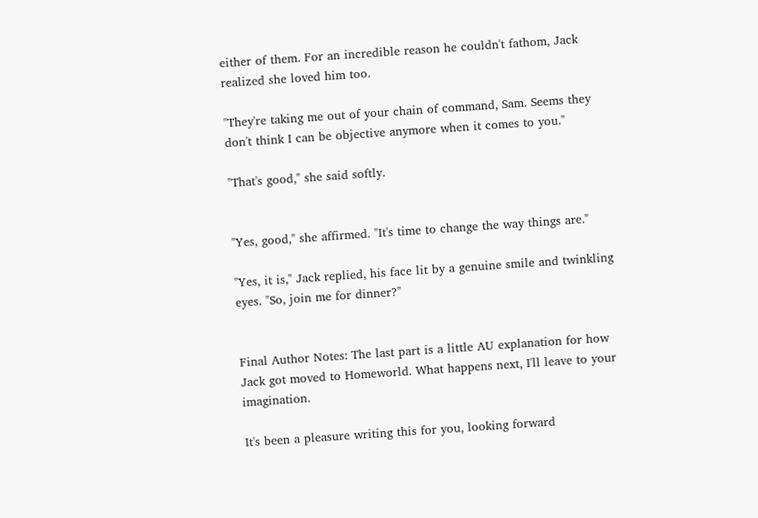either of them. For an incredible reason he couldn't fathom, Jack realized she loved him too.

"They're taking me out of your chain of command, Sam. Seems they don't think I can be objective anymore when it comes to you."

"That's good," she said softly.


"Yes, good," she affirmed. "It's time to change the way things are."

"Yes, it is," Jack replied, his face lit by a genuine smile and twinkling eyes. "So, join me for dinner?"


Final Author Notes: The last part is a little AU explanation for how Jack got moved to Homeworld. What happens next, I'll leave to your imagination.

It's been a pleasure writing this for you, looking forward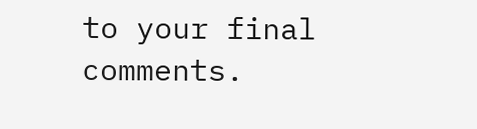to your final comments.